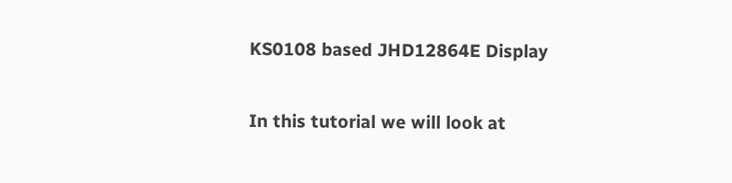KS0108 based JHD12864E Display

In this tutorial we will look at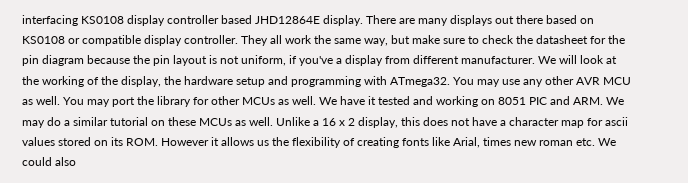interfacing KS0108 display controller based JHD12864E display. There are many displays out there based on KS0108 or compatible display controller. They all work the same way, but make sure to check the datasheet for the pin diagram because the pin layout is not uniform, if you've a display from different manufacturer. We will look at the working of the display, the hardware setup and programming with ATmega32. You may use any other AVR MCU as well. You may port the library for other MCUs as well. We have it tested and working on 8051 PIC and ARM. We may do a similar tutorial on these MCUs as well. Unlike a 16 x 2 display, this does not have a character map for ascii values stored on its ROM. However it allows us the flexibility of creating fonts like Arial, times new roman etc. We could also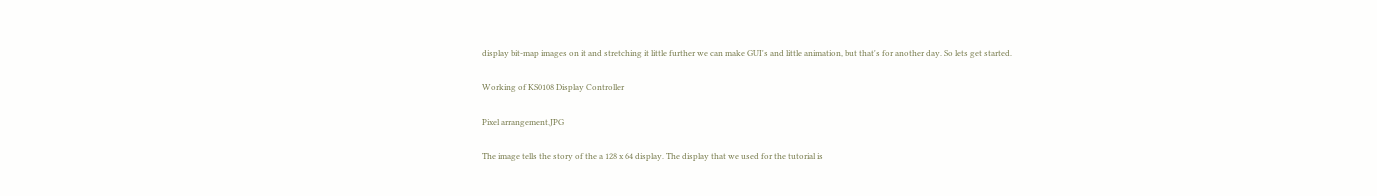display bit-map images on it and stretching it little further we can make GUI's and little animation, but that's for another day. So lets get started.

Working of KS0108 Display Controller

Pixel arrangement.JPG

The image tells the story of the a 128 x 64 display. The display that we used for the tutorial is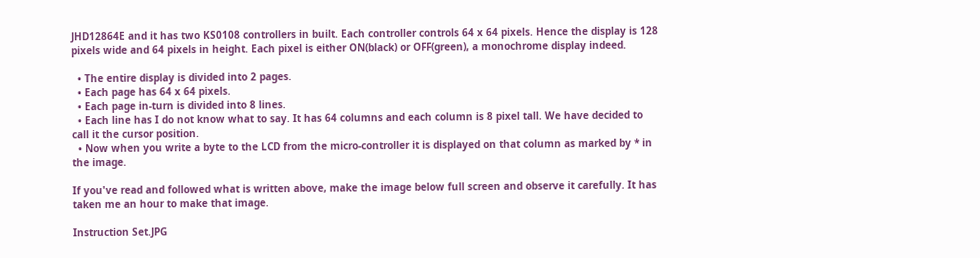JHD12864E and it has two KS0108 controllers in built. Each controller controls 64 x 64 pixels. Hence the display is 128 pixels wide and 64 pixels in height. Each pixel is either ON(black) or OFF(green), a monochrome display indeed.

  • The entire display is divided into 2 pages.
  • Each page has 64 x 64 pixels.
  • Each page in-turn is divided into 8 lines.
  • Each line has I do not know what to say. It has 64 columns and each column is 8 pixel tall. We have decided to call it the cursor position.
  • Now when you write a byte to the LCD from the micro-controller it is displayed on that column as marked by * in the image.

If you've read and followed what is written above, make the image below full screen and observe it carefully. It has taken me an hour to make that image.

Instruction Set.JPG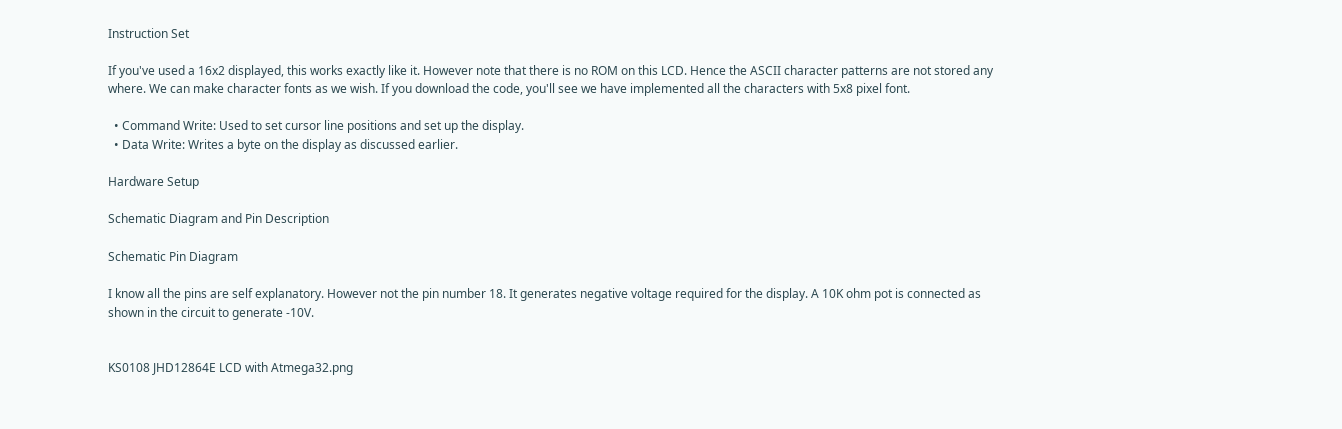Instruction Set

If you've used a 16x2 displayed, this works exactly like it. However note that there is no ROM on this LCD. Hence the ASCII character patterns are not stored any where. We can make character fonts as we wish. If you download the code, you'll see we have implemented all the characters with 5x8 pixel font.

  • Command Write: Used to set cursor line positions and set up the display.
  • Data Write: Writes a byte on the display as discussed earlier.

Hardware Setup

Schematic Diagram and Pin Description

Schematic Pin Diagram

I know all the pins are self explanatory. However not the pin number 18. It generates negative voltage required for the display. A 10K ohm pot is connected as shown in the circuit to generate -10V.


KS0108 JHD12864E LCD with Atmega32.png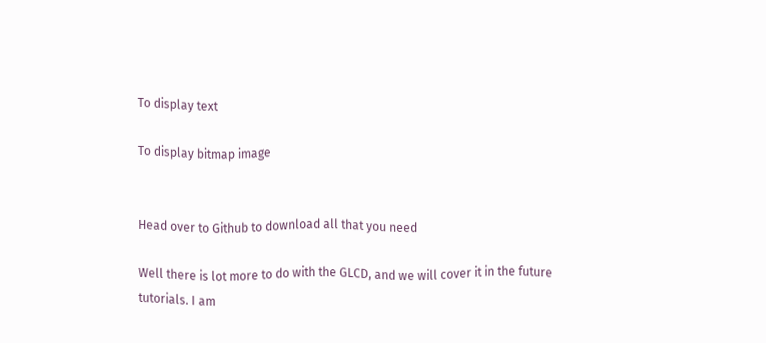To display text

To display bitmap image


Head over to Github to download all that you need

Well there is lot more to do with the GLCD, and we will cover it in the future tutorials. I am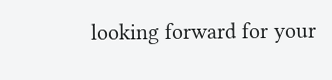looking forward for your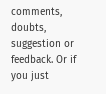comments, doubts, suggestion or feedback. Or if you just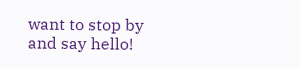want to stop by and say hello!